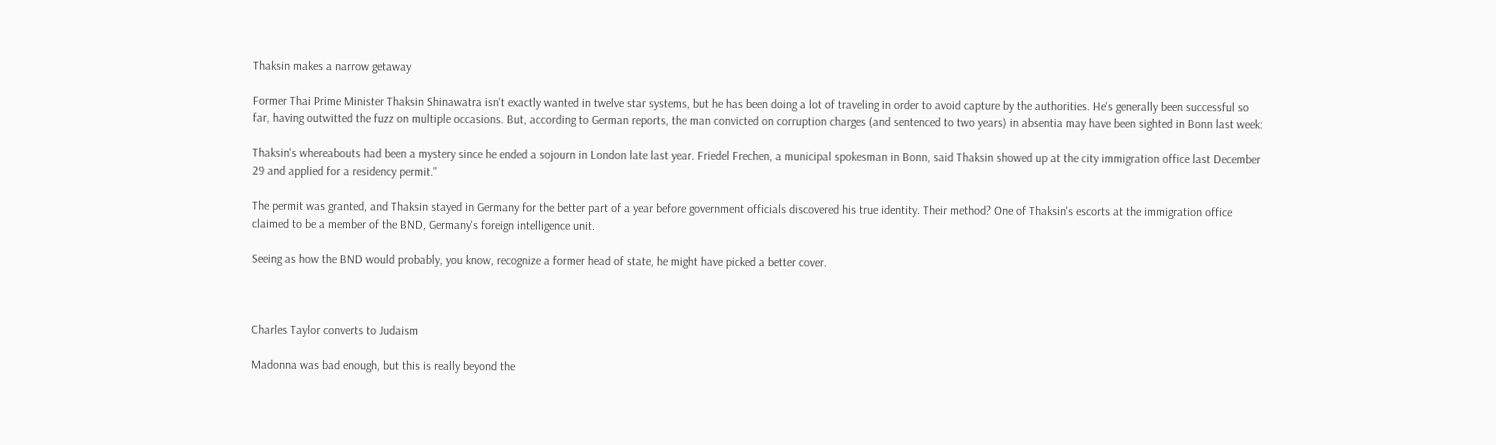Thaksin makes a narrow getaway

Former Thai Prime Minister Thaksin Shinawatra isn't exactly wanted in twelve star systems, but he has been doing a lot of traveling in order to avoid capture by the authorities. He's generally been successful so far, having outwitted the fuzz on multiple occasions. But, according to German reports, the man convicted on corruption charges (and sentenced to two years) in absentia may have been sighted in Bonn last week:

Thaksin's whereabouts had been a mystery since he ended a sojourn in London late last year. Friedel Frechen, a municipal spokesman in Bonn, said Thaksin showed up at the city immigration office last December 29 and applied for a residency permit."

The permit was granted, and Thaksin stayed in Germany for the better part of a year before government officials discovered his true identity. Their method? One of Thaksin's escorts at the immigration office claimed to be a member of the BND, Germany's foreign intelligence unit.

Seeing as how the BND would probably, you know, recognize a former head of state, he might have picked a better cover.



Charles Taylor converts to Judaism

Madonna was bad enough, but this is really beyond the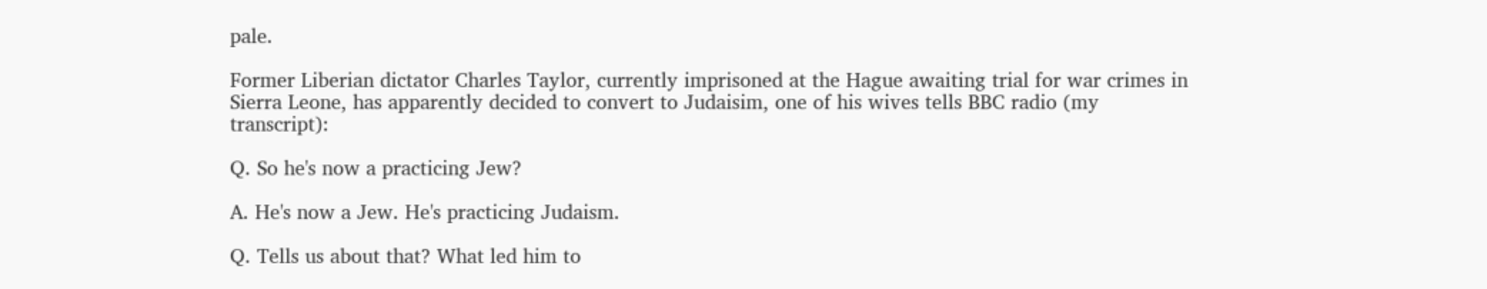pale.

Former Liberian dictator Charles Taylor, currently imprisoned at the Hague awaiting trial for war crimes in Sierra Leone, has apparently decided to convert to Judaisim, one of his wives tells BBC radio (my transcript):

Q. So he's now a practicing Jew?

A. He's now a Jew. He's practicing Judaism.

Q. Tells us about that? What led him to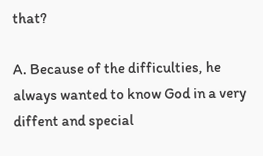that?

A. Because of the difficulties, he always wanted to know God in a very diffent and special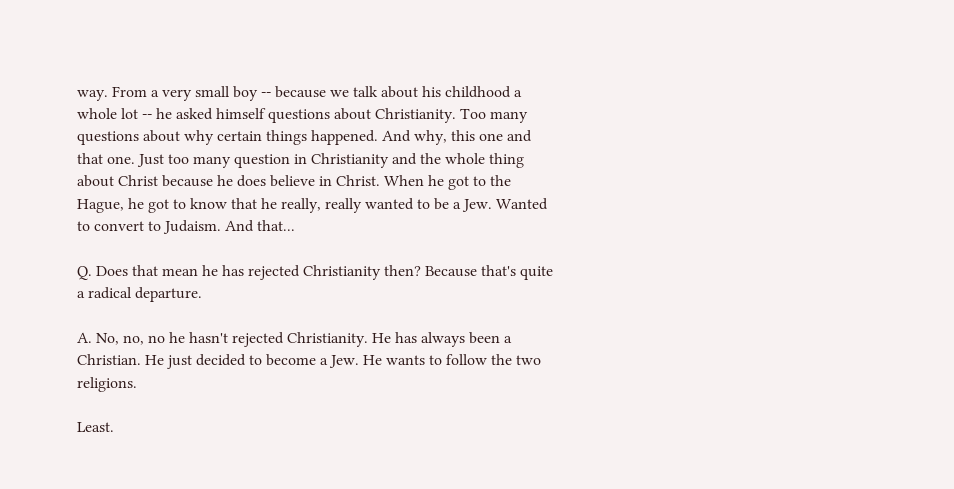way. From a very small boy -- because we talk about his childhood a whole lot -- he asked himself questions about Christianity. Too many questions about why certain things happened. And why, this one and that one. Just too many question in Christianity and the whole thing about Christ because he does believe in Christ. When he got to the Hague, he got to know that he really, really wanted to be a Jew. Wanted to convert to Judaism. And that...

Q. Does that mean he has rejected Christianity then? Because that's quite a radical departure.

A. No, no, no he hasn't rejected Christianity. He has always been a Christian. He just decided to become a Jew. He wants to follow the two religions.

Least.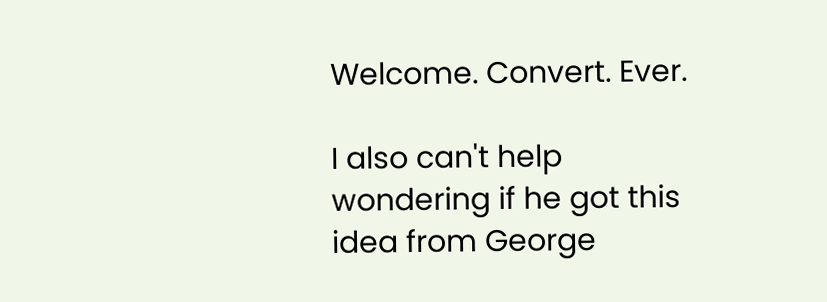Welcome. Convert. Ever.

I also can't help wondering if he got this idea from George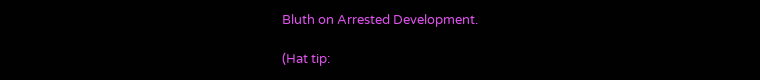Bluth on Arrested Development.

(Hat tip: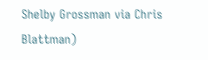Shelby Grossman via Chris Blattman)